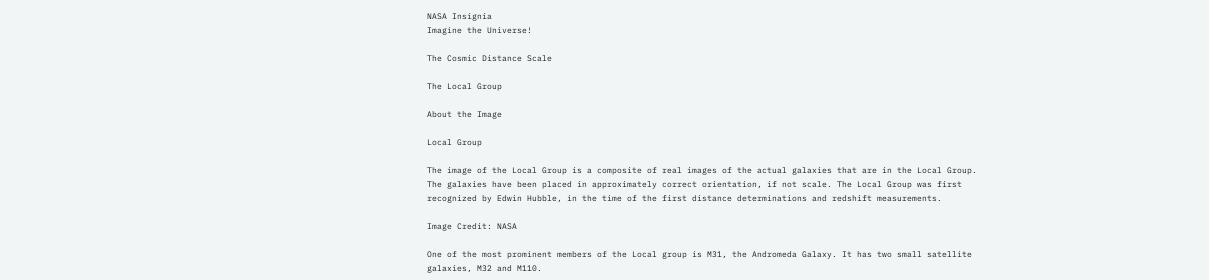NASA Insignia
Imagine the Universe!

The Cosmic Distance Scale

The Local Group

About the Image

Local Group

The image of the Local Group is a composite of real images of the actual galaxies that are in the Local Group. The galaxies have been placed in approximately correct orientation, if not scale. The Local Group was first recognized by Edwin Hubble, in the time of the first distance determinations and redshift measurements.

Image Credit: NASA

One of the most prominent members of the Local group is M31, the Andromeda Galaxy. It has two small satellite galaxies, M32 and M110.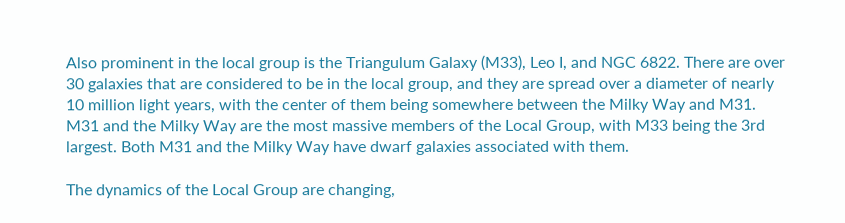Also prominent in the local group is the Triangulum Galaxy (M33), Leo I, and NGC 6822. There are over 30 galaxies that are considered to be in the local group, and they are spread over a diameter of nearly 10 million light years, with the center of them being somewhere between the Milky Way and M31. M31 and the Milky Way are the most massive members of the Local Group, with M33 being the 3rd largest. Both M31 and the Milky Way have dwarf galaxies associated with them.

The dynamics of the Local Group are changing,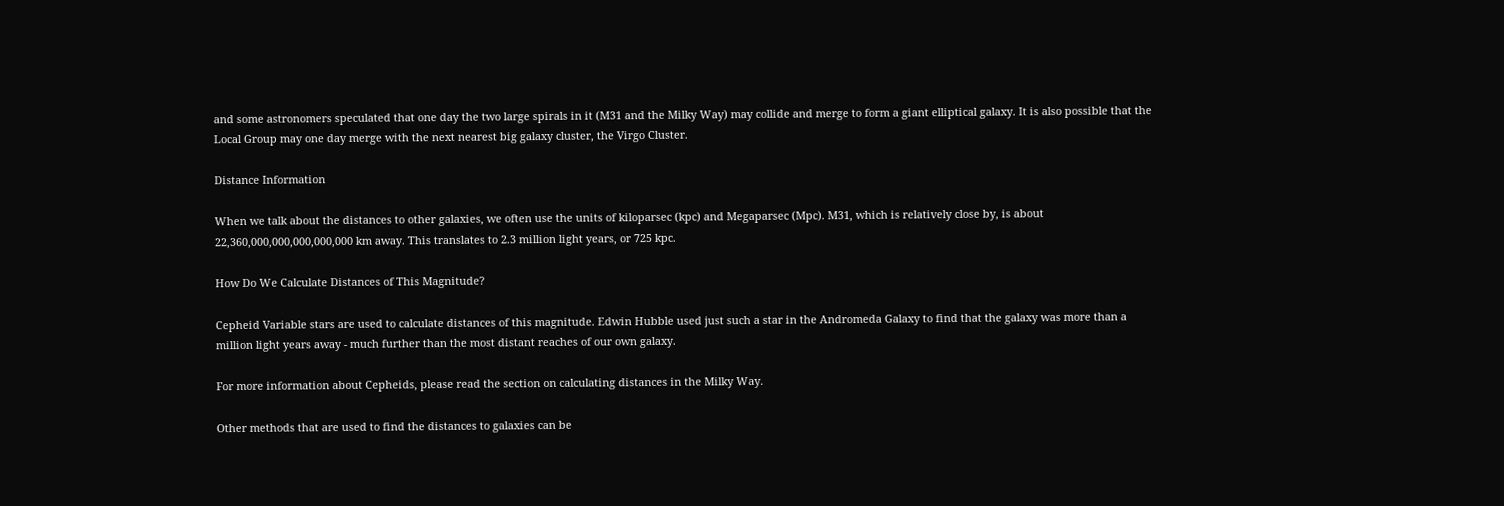and some astronomers speculated that one day the two large spirals in it (M31 and the Milky Way) may collide and merge to form a giant elliptical galaxy. It is also possible that the Local Group may one day merge with the next nearest big galaxy cluster, the Virgo Cluster.

Distance Information

When we talk about the distances to other galaxies, we often use the units of kiloparsec (kpc) and Megaparsec (Mpc). M31, which is relatively close by, is about 22,360,000,000,000,000,000 km away. This translates to 2.3 million light years, or 725 kpc.

How Do We Calculate Distances of This Magnitude?

Cepheid Variable stars are used to calculate distances of this magnitude. Edwin Hubble used just such a star in the Andromeda Galaxy to find that the galaxy was more than a million light years away - much further than the most distant reaches of our own galaxy.

For more information about Cepheids, please read the section on calculating distances in the Milky Way.

Other methods that are used to find the distances to galaxies can be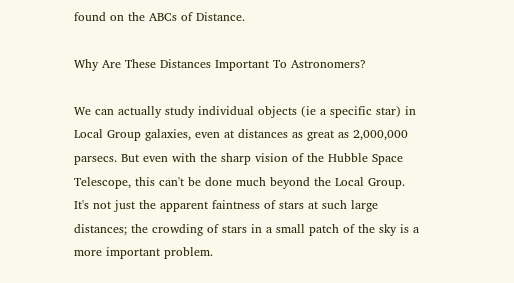found on the ABCs of Distance.

Why Are These Distances Important To Astronomers?

We can actually study individual objects (ie a specific star) in Local Group galaxies, even at distances as great as 2,000,000 parsecs. But even with the sharp vision of the Hubble Space Telescope, this can't be done much beyond the Local Group. It's not just the apparent faintness of stars at such large distances; the crowding of stars in a small patch of the sky is a more important problem.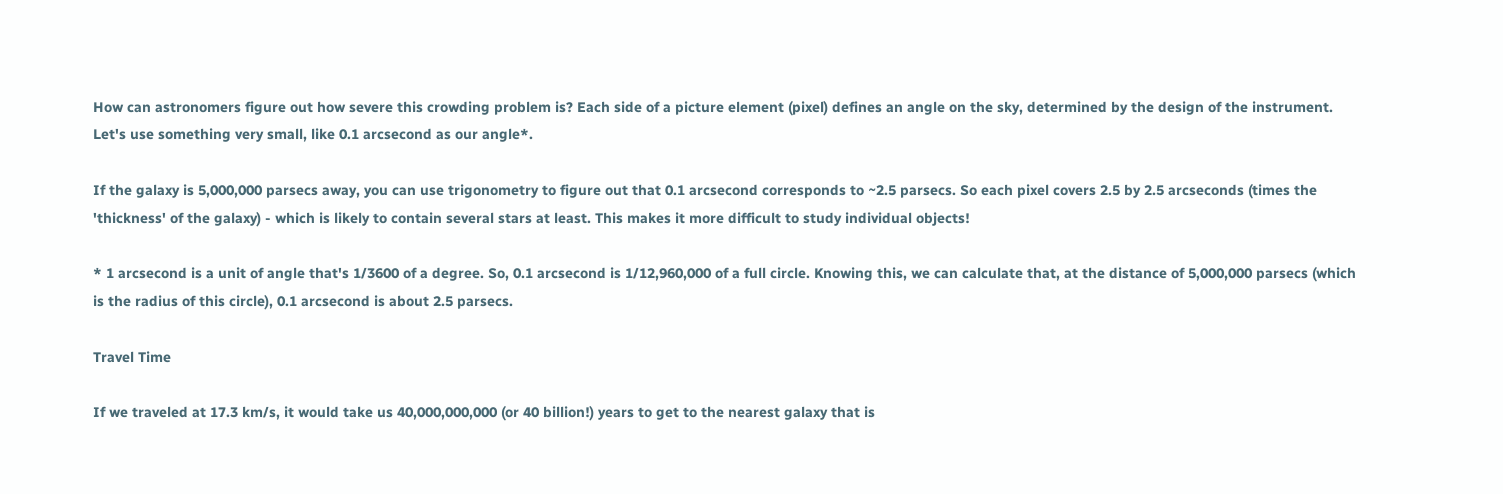How can astronomers figure out how severe this crowding problem is? Each side of a picture element (pixel) defines an angle on the sky, determined by the design of the instrument. Let's use something very small, like 0.1 arcsecond as our angle*.

If the galaxy is 5,000,000 parsecs away, you can use trigonometry to figure out that 0.1 arcsecond corresponds to ~2.5 parsecs. So each pixel covers 2.5 by 2.5 arcseconds (times the 'thickness' of the galaxy) - which is likely to contain several stars at least. This makes it more difficult to study individual objects!

* 1 arcsecond is a unit of angle that's 1/3600 of a degree. So, 0.1 arcsecond is 1/12,960,000 of a full circle. Knowing this, we can calculate that, at the distance of 5,000,000 parsecs (which is the radius of this circle), 0.1 arcsecond is about 2.5 parsecs.

Travel Time

If we traveled at 17.3 km/s, it would take us 40,000,000,000 (or 40 billion!) years to get to the nearest galaxy that is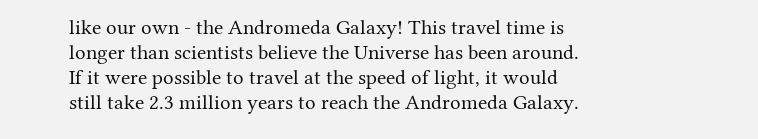like our own - the Andromeda Galaxy! This travel time is longer than scientists believe the Universe has been around. If it were possible to travel at the speed of light, it would still take 2.3 million years to reach the Andromeda Galaxy.